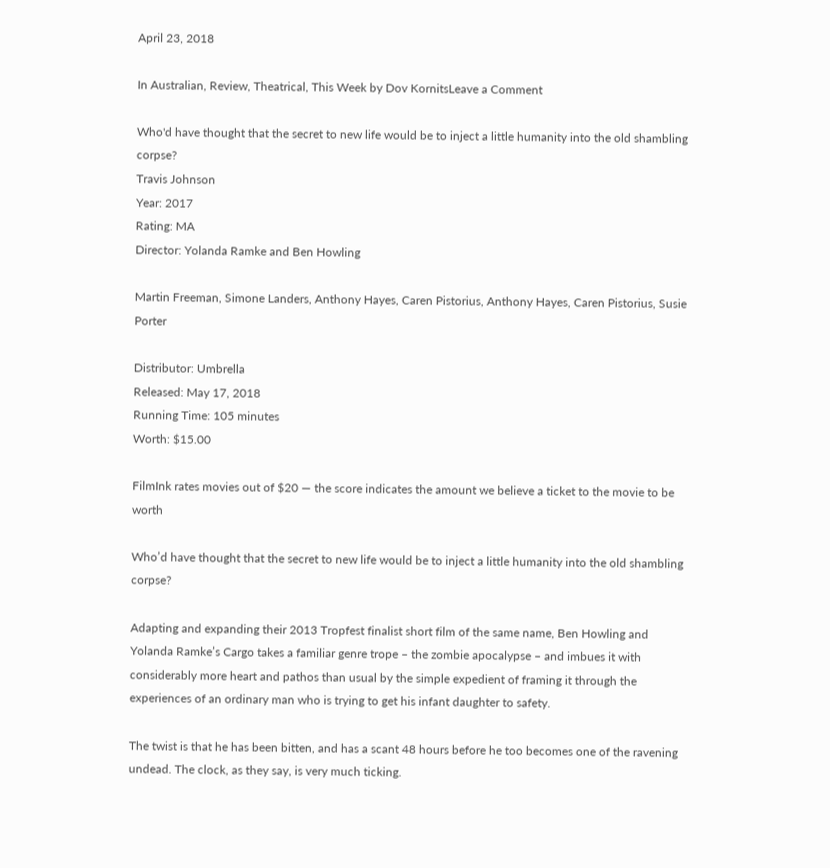April 23, 2018

In Australian, Review, Theatrical, This Week by Dov KornitsLeave a Comment

Who'd have thought that the secret to new life would be to inject a little humanity into the old shambling corpse?
Travis Johnson
Year: 2017
Rating: MA
Director: Yolanda Ramke and Ben Howling

Martin Freeman, Simone Landers, Anthony Hayes, Caren Pistorius, Anthony Hayes, Caren Pistorius, Susie Porter

Distributor: Umbrella
Released: May 17, 2018
Running Time: 105 minutes
Worth: $15.00

FilmInk rates movies out of $20 — the score indicates the amount we believe a ticket to the movie to be worth

Who’d have thought that the secret to new life would be to inject a little humanity into the old shambling corpse?

Adapting and expanding their 2013 Tropfest finalist short film of the same name, Ben Howling and Yolanda Ramke’s Cargo takes a familiar genre trope – the zombie apocalypse – and imbues it with considerably more heart and pathos than usual by the simple expedient of framing it through the experiences of an ordinary man who is trying to get his infant daughter to safety.

The twist is that he has been bitten, and has a scant 48 hours before he too becomes one of the ravening undead. The clock, as they say, is very much ticking.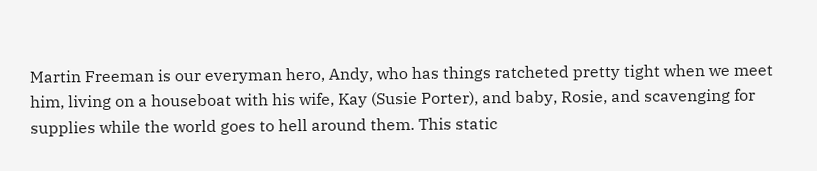Martin Freeman is our everyman hero, Andy, who has things ratcheted pretty tight when we meet him, living on a houseboat with his wife, Kay (Susie Porter), and baby, Rosie, and scavenging for supplies while the world goes to hell around them. This static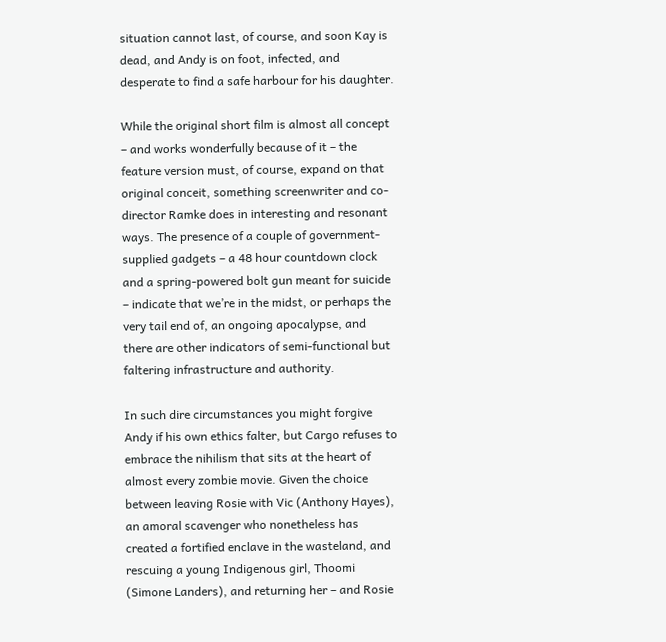situation cannot last, of course, and soon Kay is dead, and Andy is on foot, infected, and desperate to find a safe harbour for his daughter.

While the original short film is almost all concept – and works wonderfully because of it – the feature version must, of course, expand on that original conceit, something screenwriter and co-director Ramke does in interesting and resonant ways. The presence of a couple of government-supplied gadgets – a 48 hour countdown clock and a spring-powered bolt gun meant for suicide – indicate that we’re in the midst, or perhaps the very tail end of, an ongoing apocalypse, and there are other indicators of semi-functional but faltering infrastructure and authority.

In such dire circumstances you might forgive Andy if his own ethics falter, but Cargo refuses to embrace the nihilism that sits at the heart of almost every zombie movie. Given the choice between leaving Rosie with Vic (Anthony Hayes), an amoral scavenger who nonetheless has created a fortified enclave in the wasteland, and rescuing a young Indigenous girl, Thoomi (Simone Landers), and returning her – and Rosie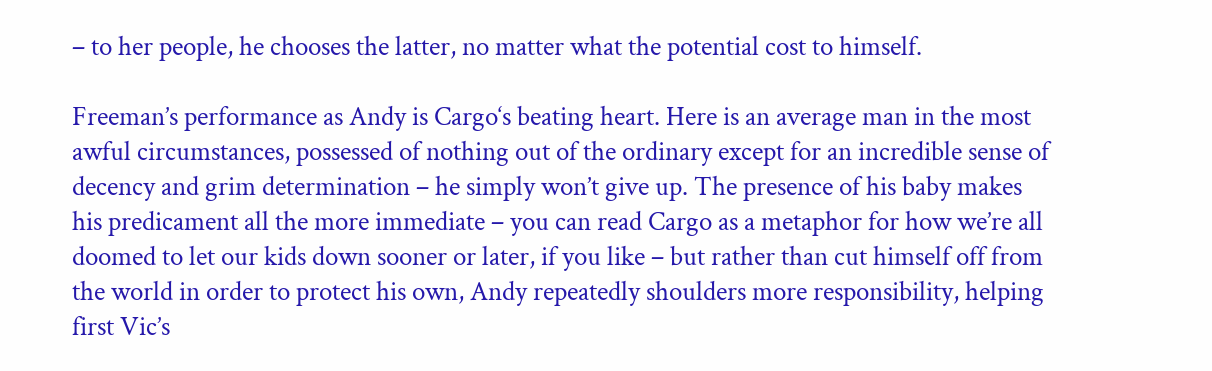– to her people, he chooses the latter, no matter what the potential cost to himself.

Freeman’s performance as Andy is Cargo‘s beating heart. Here is an average man in the most awful circumstances, possessed of nothing out of the ordinary except for an incredible sense of decency and grim determination – he simply won’t give up. The presence of his baby makes his predicament all the more immediate – you can read Cargo as a metaphor for how we’re all doomed to let our kids down sooner or later, if you like – but rather than cut himself off from the world in order to protect his own, Andy repeatedly shoulders more responsibility, helping first Vic’s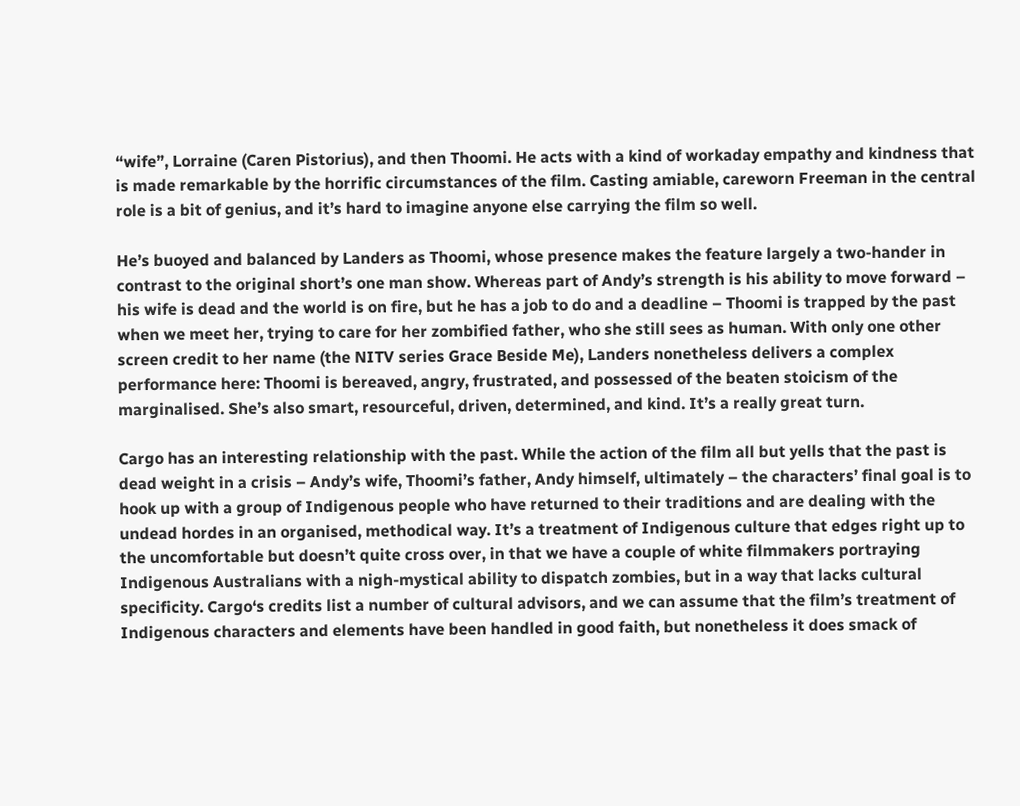“wife”, Lorraine (Caren Pistorius), and then Thoomi. He acts with a kind of workaday empathy and kindness that is made remarkable by the horrific circumstances of the film. Casting amiable, careworn Freeman in the central role is a bit of genius, and it’s hard to imagine anyone else carrying the film so well.

He’s buoyed and balanced by Landers as Thoomi, whose presence makes the feature largely a two-hander in contrast to the original short’s one man show. Whereas part of Andy’s strength is his ability to move forward – his wife is dead and the world is on fire, but he has a job to do and a deadline – Thoomi is trapped by the past when we meet her, trying to care for her zombified father, who she still sees as human. With only one other screen credit to her name (the NITV series Grace Beside Me), Landers nonetheless delivers a complex performance here: Thoomi is bereaved, angry, frustrated, and possessed of the beaten stoicism of the marginalised. She’s also smart, resourceful, driven, determined, and kind. It’s a really great turn.

Cargo has an interesting relationship with the past. While the action of the film all but yells that the past is dead weight in a crisis – Andy’s wife, Thoomi’s father, Andy himself, ultimately – the characters’ final goal is to hook up with a group of Indigenous people who have returned to their traditions and are dealing with the undead hordes in an organised, methodical way. It’s a treatment of Indigenous culture that edges right up to the uncomfortable but doesn’t quite cross over, in that we have a couple of white filmmakers portraying Indigenous Australians with a nigh-mystical ability to dispatch zombies, but in a way that lacks cultural specificity. Cargo‘s credits list a number of cultural advisors, and we can assume that the film’s treatment of Indigenous characters and elements have been handled in good faith, but nonetheless it does smack of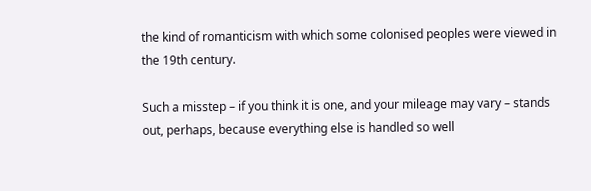the kind of romanticism with which some colonised peoples were viewed in the 19th century.

Such a misstep – if you think it is one, and your mileage may vary – stands out, perhaps, because everything else is handled so well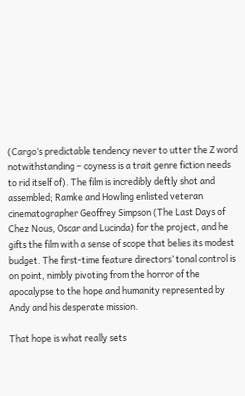(Cargo‘s predictable tendency never to utter the Z word notwithstanding – coyness is a trait genre fiction needs to rid itself of). The film is incredibly deftly shot and assembled; Ramke and Howling enlisted veteran cinematographer Geoffrey Simpson (The Last Days of Chez Nous, Oscar and Lucinda) for the project, and he gifts the film with a sense of scope that belies its modest budget. The first-time feature directors’ tonal control is on point, nimbly pivoting from the horror of the apocalypse to the hope and humanity represented by Andy and his desperate mission.

That hope is what really sets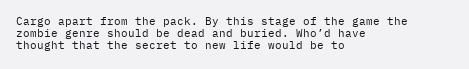Cargo apart from the pack. By this stage of the game the zombie genre should be dead and buried. Who’d have thought that the secret to new life would be to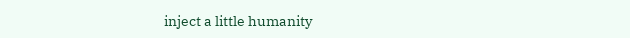inject a little humanity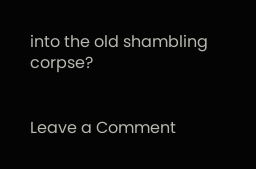into the old shambling corpse?


Leave a Comment